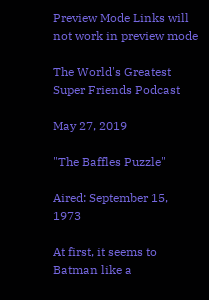Preview Mode Links will not work in preview mode

The World's Greatest Super Friends Podcast

May 27, 2019

"The Baffles Puzzle"

Aired: September 15, 1973

At first, it seems to Batman like a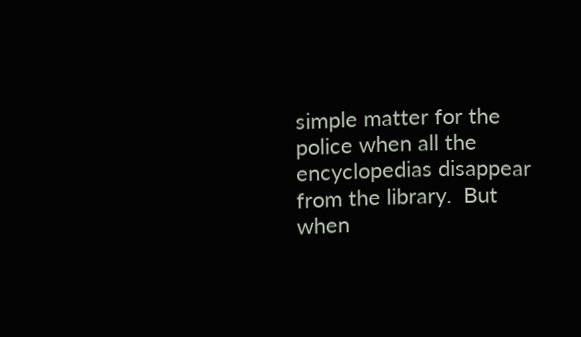simple matter for the police when all the encyclopedias disappear from the library.  But when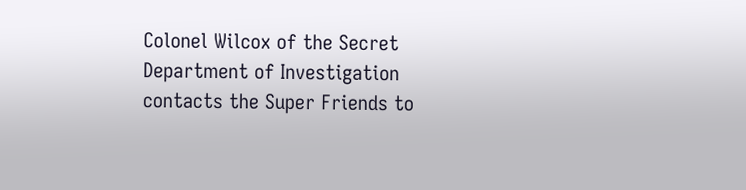Colonel Wilcox of the Secret Department of Investigation contacts the Super Friends to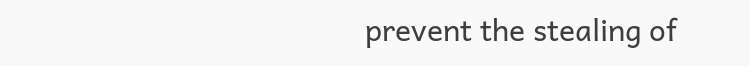prevent the stealing of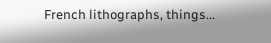French lithographs, things...